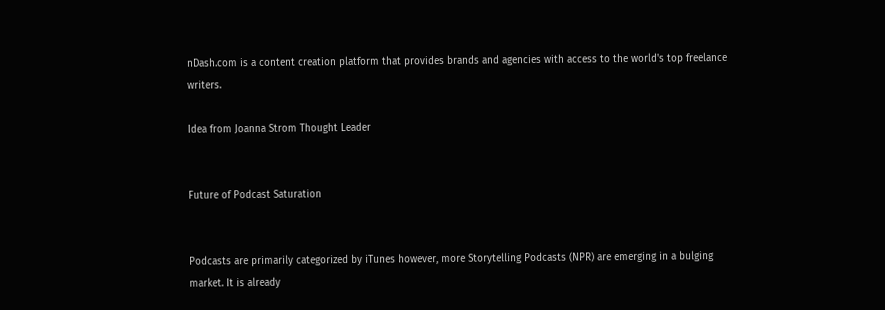nDash.com is a content creation platform that provides brands and agencies with access to the world's top freelance writers.

Idea from Joanna Strom Thought Leader


Future of Podcast Saturation


Podcasts are primarily categorized by iTunes however, more Storytelling Podcasts (NPR) are emerging in a bulging market. It is already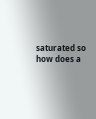saturated so how does a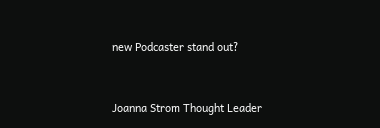new Podcaster stand out?


Joanna Strom Thought Leader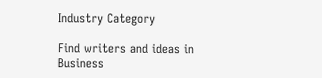Industry Category

Find writers and ideas in Business